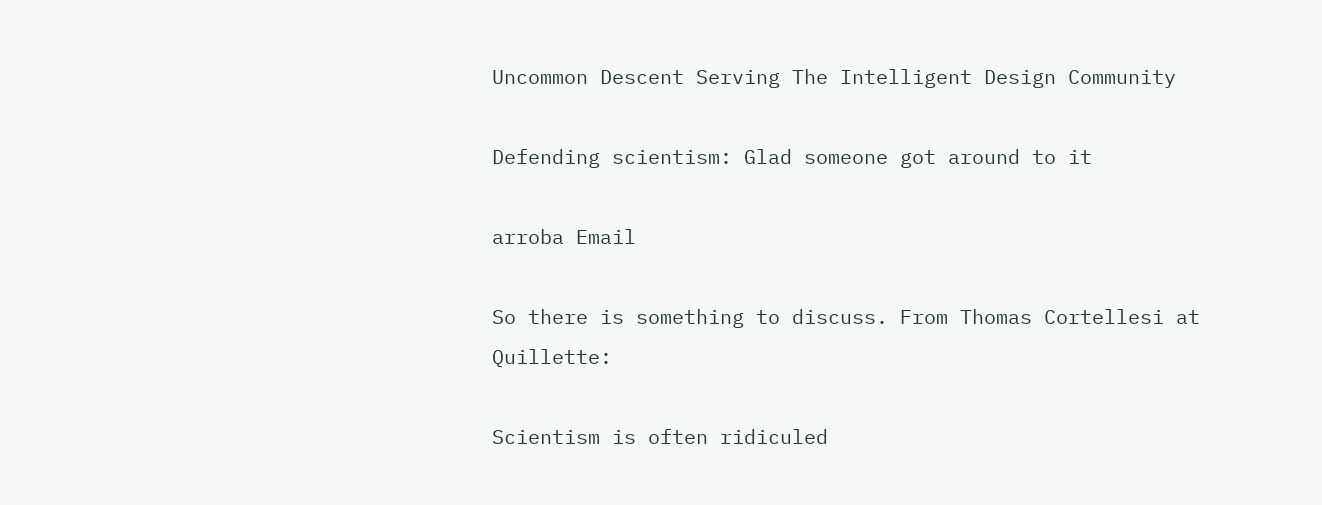Uncommon Descent Serving The Intelligent Design Community

Defending scientism: Glad someone got around to it

arroba Email

So there is something to discuss. From Thomas Cortellesi at Quillette:

Scientism is often ridiculed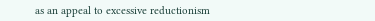as an appeal to excessive reductionism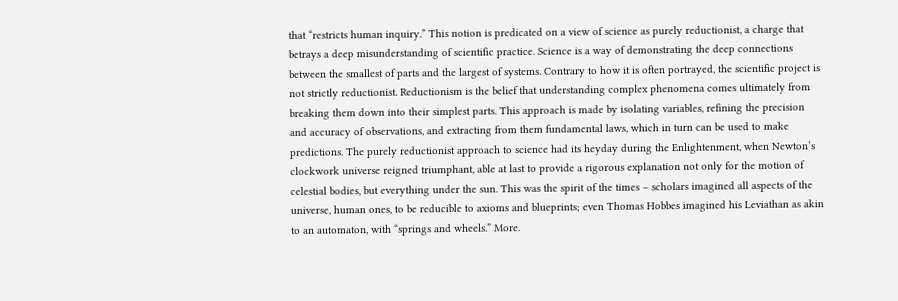that “restricts human inquiry.” This notion is predicated on a view of science as purely reductionist, a charge that betrays a deep misunderstanding of scientific practice. Science is a way of demonstrating the deep connections between the smallest of parts and the largest of systems. Contrary to how it is often portrayed, the scientific project is not strictly reductionist. Reductionism is the belief that understanding complex phenomena comes ultimately from breaking them down into their simplest parts. This approach is made by isolating variables, refining the precision and accuracy of observations, and extracting from them fundamental laws, which in turn can be used to make predictions. The purely reductionist approach to science had its heyday during the Enlightenment, when Newton’s clockwork universe reigned triumphant, able at last to provide a rigorous explanation not only for the motion of celestial bodies, but everything under the sun. This was the spirit of the times – scholars imagined all aspects of the universe, human ones, to be reducible to axioms and blueprints; even Thomas Hobbes imagined his Leviathan as akin to an automaton, with “springs and wheels.” More.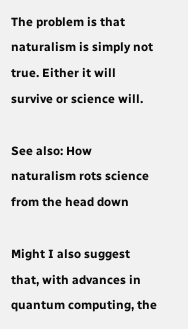The problem is that naturalism is simply not true. Either it will survive or science will.

See also: How naturalism rots science from the head down

Might I also suggest that, with advances in quantum computing, the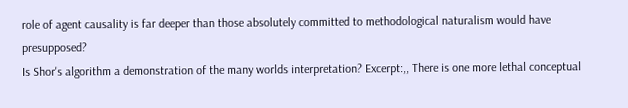role of agent causality is far deeper than those absolutely committed to methodological naturalism would have presupposed?
Is Shor's algorithm a demonstration of the many worlds interpretation? Excerpt:,, There is one more lethal conceptual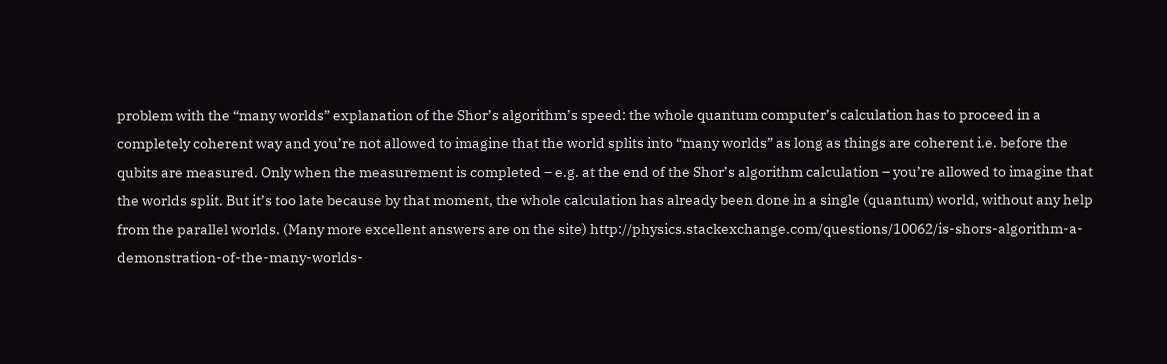problem with the “many worlds” explanation of the Shor’s algorithm’s speed: the whole quantum computer’s calculation has to proceed in a completely coherent way and you’re not allowed to imagine that the world splits into “many worlds” as long as things are coherent i.e. before the qubits are measured. Only when the measurement is completed – e.g. at the end of the Shor’s algorithm calculation – you’re allowed to imagine that the worlds split. But it’s too late because by that moment, the whole calculation has already been done in a single (quantum) world, without any help from the parallel worlds. (Many more excellent answers are on the site) http://physics.stackexchange.com/questions/10062/is-shors-algorithm-a-demonstration-of-the-many-worlds-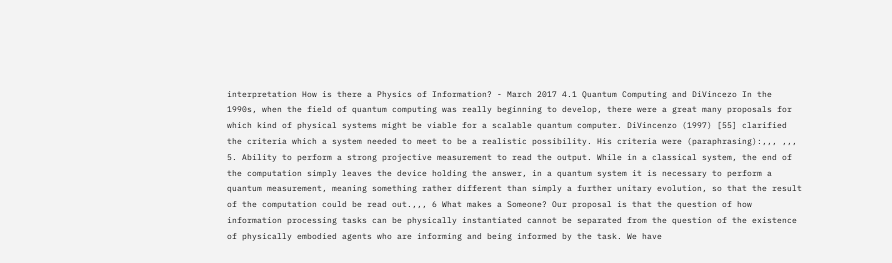interpretation How is there a Physics of Information? - March 2017 4.1 Quantum Computing and DiVincezo In the 1990s, when the field of quantum computing was really beginning to develop, there were a great many proposals for which kind of physical systems might be viable for a scalable quantum computer. DiVincenzo (1997) [55] clarified the criteria which a system needed to meet to be a realistic possibility. His criteria were (paraphrasing):,,, ,,, 5. Ability to perform a strong projective measurement to read the output. While in a classical system, the end of the computation simply leaves the device holding the answer, in a quantum system it is necessary to perform a quantum measurement, meaning something rather different than simply a further unitary evolution, so that the result of the computation could be read out.,,, 6 What makes a Someone? Our proposal is that the question of how information processing tasks can be physically instantiated cannot be separated from the question of the existence of physically embodied agents who are informing and being informed by the task. We have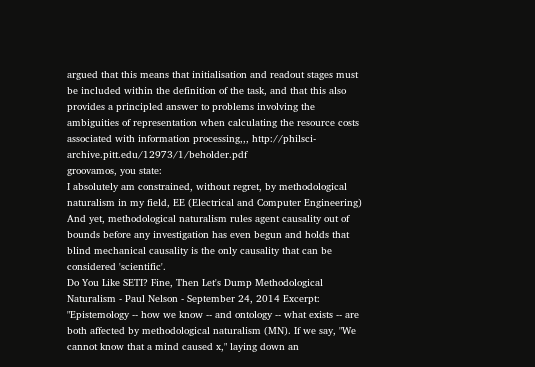argued that this means that initialisation and readout stages must be included within the definition of the task, and that this also provides a principled answer to problems involving the ambiguities of representation when calculating the resource costs associated with information processing,,, http://philsci-archive.pitt.edu/12973/1/beholder.pdf
groovamos, you state:
I absolutely am constrained, without regret, by methodological naturalism in my field, EE (Electrical and Computer Engineering)
And yet, methodological naturalism rules agent causality out of bounds before any investigation has even begun and holds that blind mechanical causality is the only causality that can be considered 'scientific'.
Do You Like SETI? Fine, Then Let's Dump Methodological Naturalism - Paul Nelson - September 24, 2014 Excerpt: "Epistemology -- how we know -- and ontology -- what exists -- are both affected by methodological naturalism (MN). If we say, "We cannot know that a mind caused x," laying down an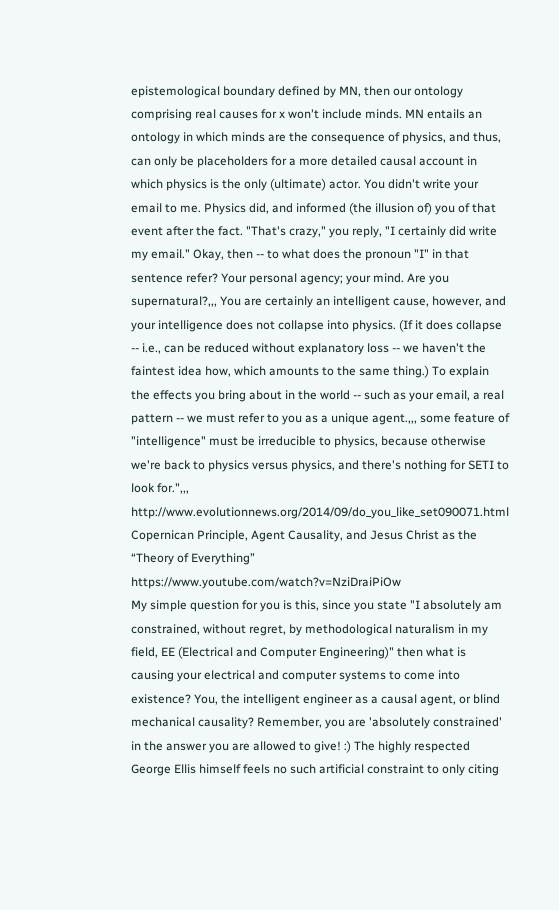epistemological boundary defined by MN, then our ontology comprising real causes for x won't include minds. MN entails an ontology in which minds are the consequence of physics, and thus, can only be placeholders for a more detailed causal account in which physics is the only (ultimate) actor. You didn't write your email to me. Physics did, and informed (the illusion of) you of that event after the fact. "That's crazy," you reply, "I certainly did write my email." Okay, then -- to what does the pronoun "I" in that sentence refer? Your personal agency; your mind. Are you supernatural?,,, You are certainly an intelligent cause, however, and your intelligence does not collapse into physics. (If it does collapse -- i.e., can be reduced without explanatory loss -- we haven't the faintest idea how, which amounts to the same thing.) To explain the effects you bring about in the world -- such as your email, a real pattern -- we must refer to you as a unique agent.,,, some feature of "intelligence" must be irreducible to physics, because otherwise we're back to physics versus physics, and there's nothing for SETI to look for.",,, http://www.evolutionnews.org/2014/09/do_you_like_set090071.html Copernican Principle, Agent Causality, and Jesus Christ as the “Theory of Everything” https://www.youtube.com/watch?v=NziDraiPiOw
My simple question for you is this, since you state "I absolutely am constrained, without regret, by methodological naturalism in my field, EE (Electrical and Computer Engineering)" then what is causing your electrical and computer systems to come into existence? You, the intelligent engineer as a causal agent, or blind mechanical causality? Remember, you are 'absolutely constrained' in the answer you are allowed to give! :) The highly respected George Ellis himself feels no such artificial constraint to only citing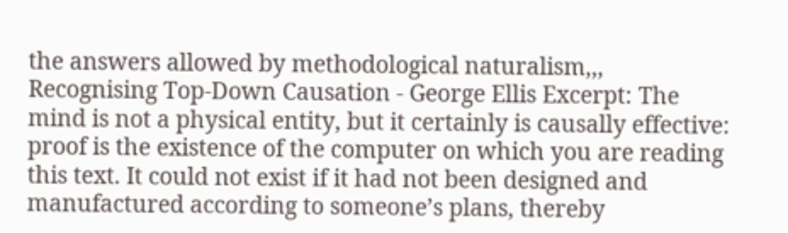the answers allowed by methodological naturalism,,,
Recognising Top-Down Causation - George Ellis Excerpt: The mind is not a physical entity, but it certainly is causally effective: proof is the existence of the computer on which you are reading this text. It could not exist if it had not been designed and manufactured according to someone’s plans, thereby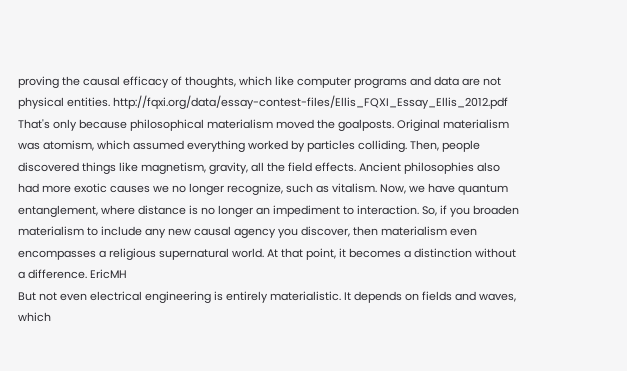proving the causal efficacy of thoughts, which like computer programs and data are not physical entities. http://fqxi.org/data/essay-contest-files/Ellis_FQXI_Essay_Ellis_2012.pdf
That's only because philosophical materialism moved the goalposts. Original materialism was atomism, which assumed everything worked by particles colliding. Then, people discovered things like magnetism, gravity, all the field effects. Ancient philosophies also had more exotic causes we no longer recognize, such as vitalism. Now, we have quantum entanglement, where distance is no longer an impediment to interaction. So, if you broaden materialism to include any new causal agency you discover, then materialism even encompasses a religious supernatural world. At that point, it becomes a distinction without a difference. EricMH
But not even electrical engineering is entirely materialistic. It depends on fields and waves, which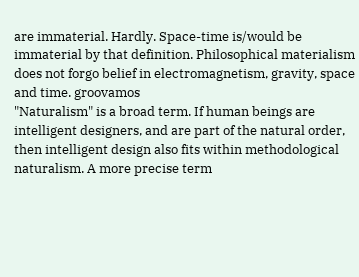are immaterial. Hardly. Space-time is/would be immaterial by that definition. Philosophical materialism does not forgo belief in electromagnetism, gravity, space and time. groovamos
"Naturalism" is a broad term. If human beings are intelligent designers, and are part of the natural order, then intelligent design also fits within methodological naturalism. A more precise term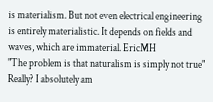is materialism. But not even electrical engineering is entirely materialistic. It depends on fields and waves, which are immaterial. EricMH
"The problem is that naturalism is simply not true" Really? I absolutely am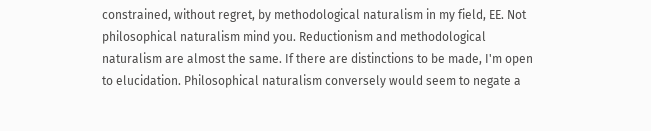constrained, without regret, by methodological naturalism in my field, EE. Not philosophical naturalism mind you. Reductionism and methodological naturalism are almost the same. If there are distinctions to be made, I'm open to elucidation. Philosophical naturalism conversely would seem to negate a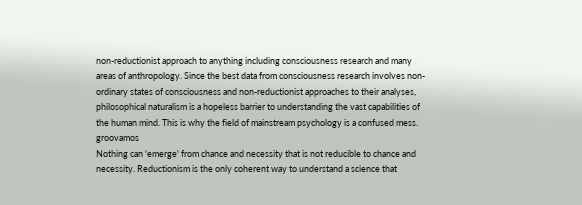non-reductionist approach to anything including consciousness research and many areas of anthropology. Since the best data from consciousness research involves non-ordinary states of consciousness and non-reductionist approaches to their analyses, philosophical naturalism is a hopeless barrier to understanding the vast capabilities of the human mind. This is why the field of mainstream psychology is a confused mess. groovamos
Nothing can 'emerge' from chance and necessity that is not reducible to chance and necessity. Reductionism is the only coherent way to understand a science that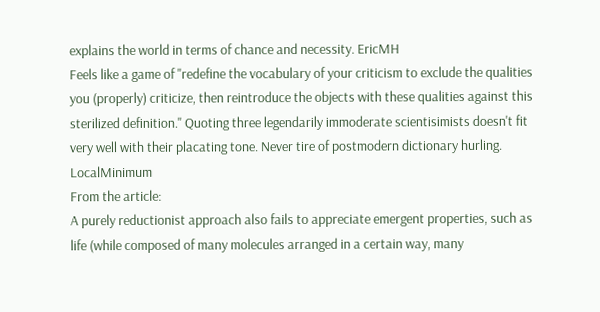explains the world in terms of chance and necessity. EricMH
Feels like a game of "redefine the vocabulary of your criticism to exclude the qualities you (properly) criticize, then reintroduce the objects with these qualities against this sterilized definition." Quoting three legendarily immoderate scientisimists doesn't fit very well with their placating tone. Never tire of postmodern dictionary hurling. LocalMinimum
From the article:
A purely reductionist approach also fails to appreciate emergent properties, such as life (while composed of many molecules arranged in a certain way, many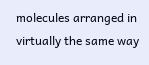molecules arranged in virtually the same way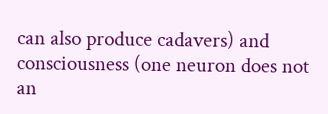can also produce cadavers) and consciousness (one neuron does not an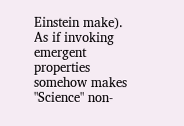Einstein make).
As if invoking emergent properties somehow makes "Science" non-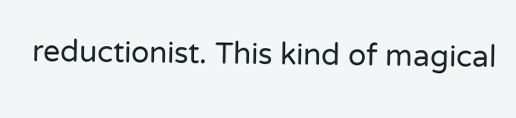reductionist. This kind of magical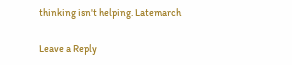thinking isn't helping. Latemarch

Leave a Reply